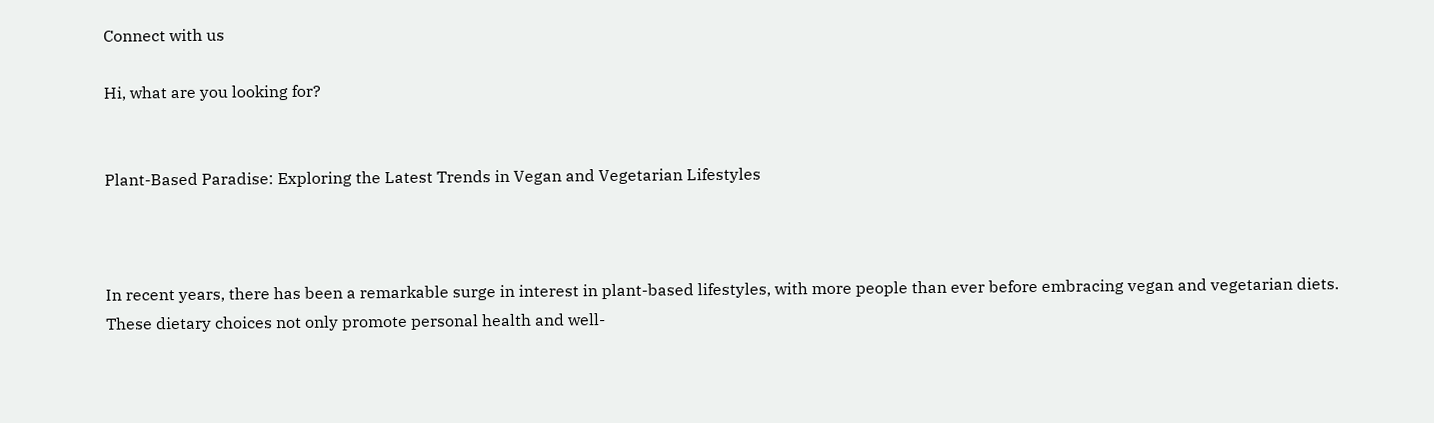Connect with us

Hi, what are you looking for?


Plant-Based Paradise: Exploring the Latest Trends in Vegan and Vegetarian Lifestyles



In recent years, there has been a remarkable surge in interest in plant-based lifestyles, with more people than ever before embracing vegan and vegetarian diets. These dietary choices not only promote personal health and well-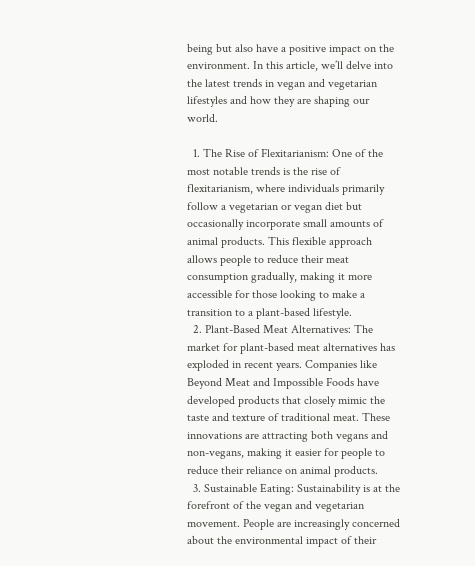being but also have a positive impact on the environment. In this article, we’ll delve into the latest trends in vegan and vegetarian lifestyles and how they are shaping our world.

  1. The Rise of Flexitarianism: One of the most notable trends is the rise of flexitarianism, where individuals primarily follow a vegetarian or vegan diet but occasionally incorporate small amounts of animal products. This flexible approach allows people to reduce their meat consumption gradually, making it more accessible for those looking to make a transition to a plant-based lifestyle.
  2. Plant-Based Meat Alternatives: The market for plant-based meat alternatives has exploded in recent years. Companies like Beyond Meat and Impossible Foods have developed products that closely mimic the taste and texture of traditional meat. These innovations are attracting both vegans and non-vegans, making it easier for people to reduce their reliance on animal products.
  3. Sustainable Eating: Sustainability is at the forefront of the vegan and vegetarian movement. People are increasingly concerned about the environmental impact of their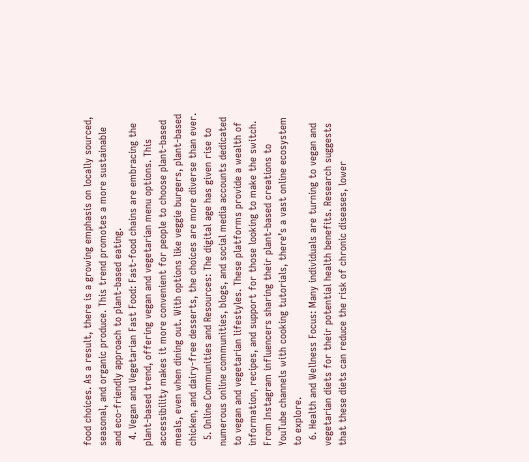food choices. As a result, there is a growing emphasis on locally sourced, seasonal, and organic produce. This trend promotes a more sustainable and eco-friendly approach to plant-based eating.
  4. Vegan and Vegetarian Fast Food: Fast-food chains are embracing the plant-based trend, offering vegan and vegetarian menu options. This accessibility makes it more convenient for people to choose plant-based meals, even when dining out. With options like veggie burgers, plant-based chicken, and dairy-free desserts, the choices are more diverse than ever.
  5. Online Communities and Resources: The digital age has given rise to numerous online communities, blogs, and social media accounts dedicated to vegan and vegetarian lifestyles. These platforms provide a wealth of information, recipes, and support for those looking to make the switch. From Instagram influencers sharing their plant-based creations to YouTube channels with cooking tutorials, there’s a vast online ecosystem to explore.
  6. Health and Wellness Focus: Many individuals are turning to vegan and vegetarian diets for their potential health benefits. Research suggests that these diets can reduce the risk of chronic diseases, lower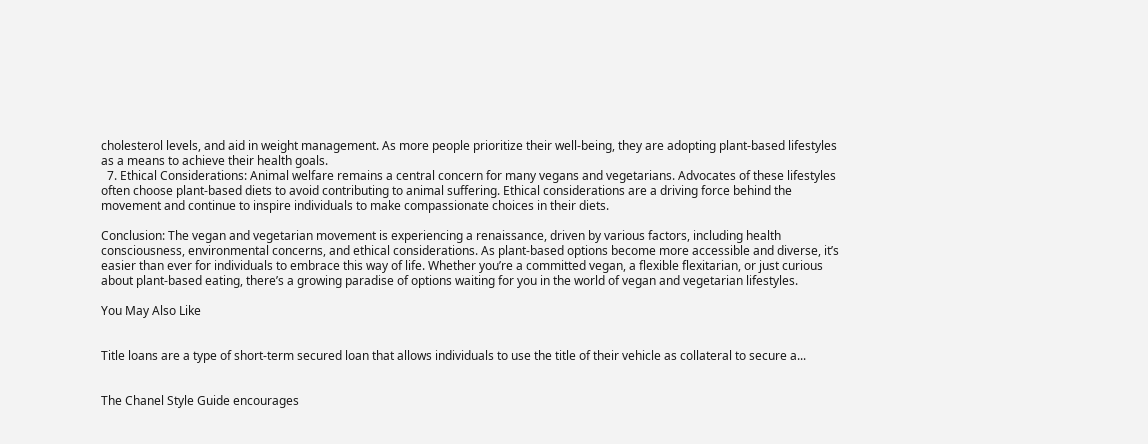cholesterol levels, and aid in weight management. As more people prioritize their well-being, they are adopting plant-based lifestyles as a means to achieve their health goals.
  7. Ethical Considerations: Animal welfare remains a central concern for many vegans and vegetarians. Advocates of these lifestyles often choose plant-based diets to avoid contributing to animal suffering. Ethical considerations are a driving force behind the movement and continue to inspire individuals to make compassionate choices in their diets.

Conclusion: The vegan and vegetarian movement is experiencing a renaissance, driven by various factors, including health consciousness, environmental concerns, and ethical considerations. As plant-based options become more accessible and diverse, it’s easier than ever for individuals to embrace this way of life. Whether you’re a committed vegan, a flexible flexitarian, or just curious about plant-based eating, there’s a growing paradise of options waiting for you in the world of vegan and vegetarian lifestyles.

You May Also Like


Title loans are a type of short-term secured loan that allows individuals to use the title of their vehicle as collateral to secure a...


The Chanel Style Guide encourages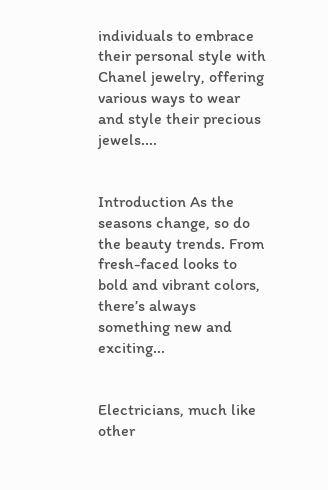individuals to embrace their personal style with Chanel jewelry, offering various ways to wear and style their precious jewels....


Introduction As the seasons change, so do the beauty trends. From fresh-faced looks to bold and vibrant colors, there’s always something new and exciting...


Electricians, much like other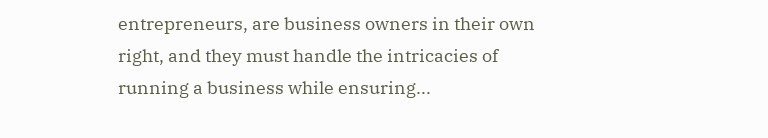entrepreneurs, are business owners in their own right, and they must handle the intricacies of running a business while ensuring...